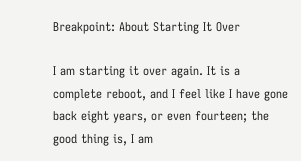Breakpoint: About Starting It Over

I am starting it over again. It is a complete reboot, and I feel like I have gone back eight years, or even fourteen; the good thing is, I am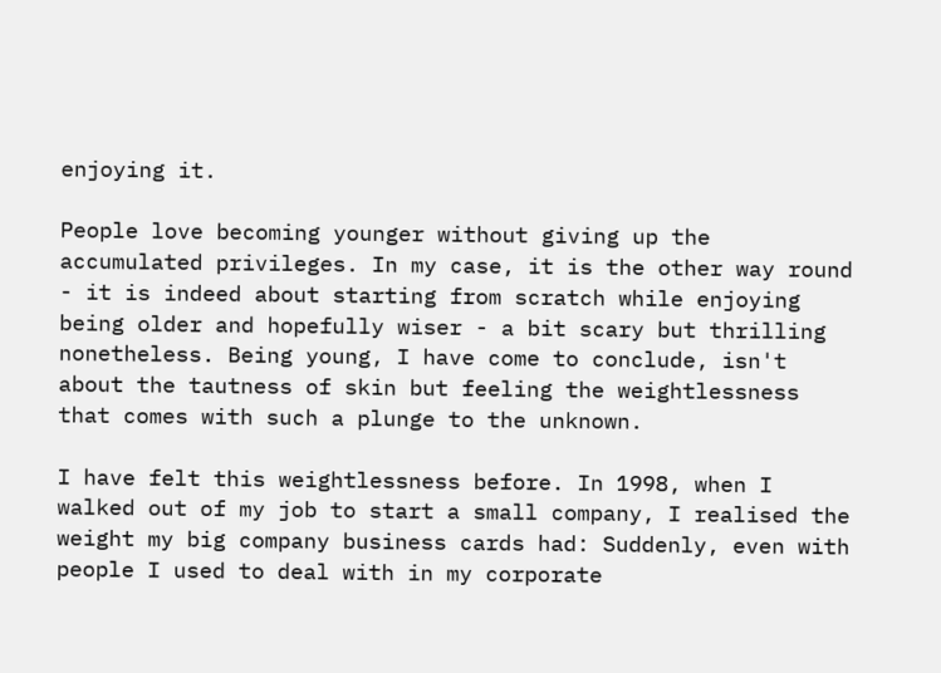enjoying it.

People love becoming younger without giving up the accumulated privileges. In my case, it is the other way round - it is indeed about starting from scratch while enjoying being older and hopefully wiser - a bit scary but thrilling nonetheless. Being young, I have come to conclude, isn't about the tautness of skin but feeling the weightlessness that comes with such a plunge to the unknown.

I have felt this weightlessness before. In 1998, when I walked out of my job to start a small company, I realised the weight my big company business cards had: Suddenly, even with people I used to deal with in my corporate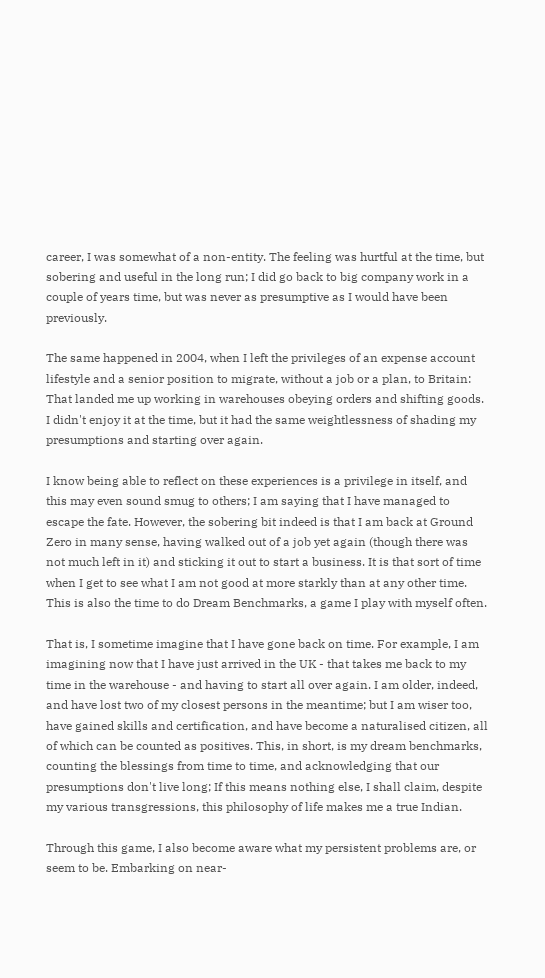career, I was somewhat of a non-entity. The feeling was hurtful at the time, but sobering and useful in the long run; I did go back to big company work in a couple of years time, but was never as presumptive as I would have been previously.

The same happened in 2004, when I left the privileges of an expense account lifestyle and a senior position to migrate, without a job or a plan, to Britain: That landed me up working in warehouses obeying orders and shifting goods. I didn't enjoy it at the time, but it had the same weightlessness of shading my presumptions and starting over again.

I know being able to reflect on these experiences is a privilege in itself, and this may even sound smug to others; I am saying that I have managed to escape the fate. However, the sobering bit indeed is that I am back at Ground Zero in many sense, having walked out of a job yet again (though there was not much left in it) and sticking it out to start a business. It is that sort of time when I get to see what I am not good at more starkly than at any other time. This is also the time to do Dream Benchmarks, a game I play with myself often.

That is, I sometime imagine that I have gone back on time. For example, I am imagining now that I have just arrived in the UK - that takes me back to my time in the warehouse - and having to start all over again. I am older, indeed, and have lost two of my closest persons in the meantime; but I am wiser too, have gained skills and certification, and have become a naturalised citizen, all of which can be counted as positives. This, in short, is my dream benchmarks, counting the blessings from time to time, and acknowledging that our presumptions don't live long; If this means nothing else, I shall claim, despite my various transgressions, this philosophy of life makes me a true Indian.

Through this game, I also become aware what my persistent problems are, or seem to be. Embarking on near-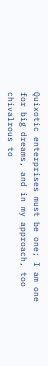Quixotic enterprises must be one; I am one for big dreams, and in my approach, too chivalrous to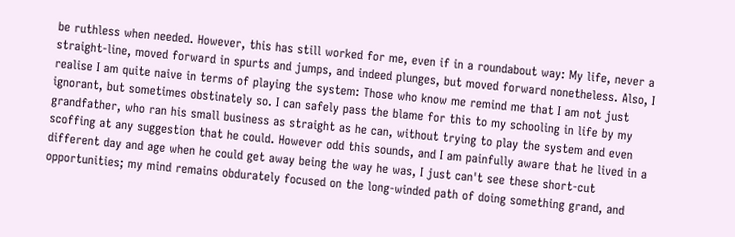be ruthless when needed. However, this has still worked for me, even if in a roundabout way: My life, never a straight-line, moved forward in spurts and jumps, and indeed plunges, but moved forward nonetheless. Also, I realise I am quite naive in terms of playing the system: Those who know me remind me that I am not just ignorant, but sometimes obstinately so. I can safely pass the blame for this to my schooling in life by my grandfather, who ran his small business as straight as he can, without trying to play the system and even scoffing at any suggestion that he could. However odd this sounds, and I am painfully aware that he lived in a different day and age when he could get away being the way he was, I just can't see these short-cut opportunities; my mind remains obdurately focused on the long-winded path of doing something grand, and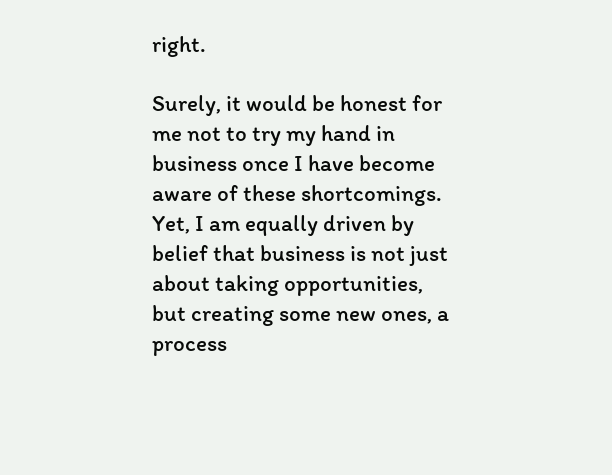right.

Surely, it would be honest for me not to try my hand in business once I have become aware of these shortcomings. Yet, I am equally driven by belief that business is not just about taking opportunities, but creating some new ones, a process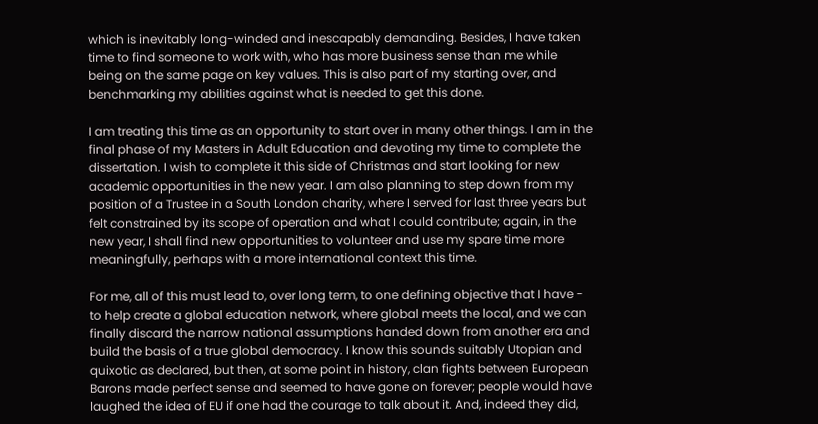which is inevitably long-winded and inescapably demanding. Besides, I have taken time to find someone to work with, who has more business sense than me while being on the same page on key values. This is also part of my starting over, and benchmarking my abilities against what is needed to get this done.

I am treating this time as an opportunity to start over in many other things. I am in the final phase of my Masters in Adult Education and devoting my time to complete the dissertation. I wish to complete it this side of Christmas and start looking for new academic opportunities in the new year. I am also planning to step down from my position of a Trustee in a South London charity, where I served for last three years but felt constrained by its scope of operation and what I could contribute; again, in the new year, I shall find new opportunities to volunteer and use my spare time more meaningfully, perhaps with a more international context this time.

For me, all of this must lead to, over long term, to one defining objective that I have - to help create a global education network, where global meets the local, and we can finally discard the narrow national assumptions handed down from another era and build the basis of a true global democracy. I know this sounds suitably Utopian and quixotic as declared, but then, at some point in history, clan fights between European Barons made perfect sense and seemed to have gone on forever; people would have laughed the idea of EU if one had the courage to talk about it. And, indeed they did,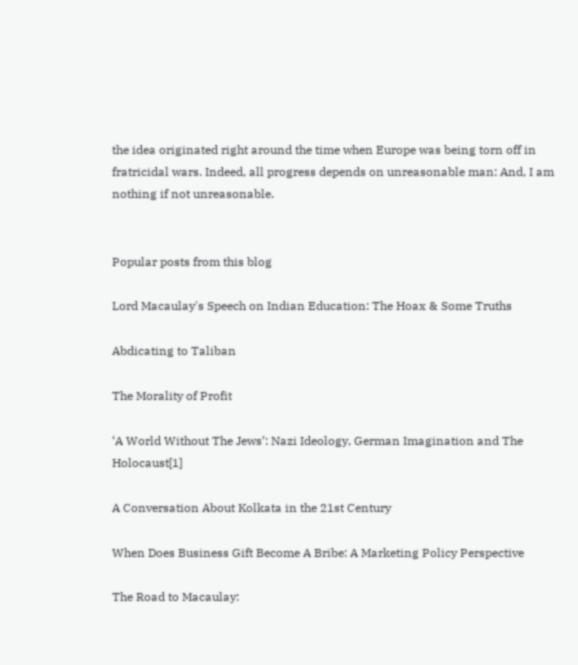the idea originated right around the time when Europe was being torn off in fratricidal wars. Indeed, all progress depends on unreasonable man: And, I am nothing if not unreasonable.


Popular posts from this blog

Lord Macaulay's Speech on Indian Education: The Hoax & Some Truths

Abdicating to Taliban

The Morality of Profit

‘A World Without The Jews’: Nazi Ideology, German Imagination and The Holocaust[1]

A Conversation About Kolkata in the 21st Century

When Does Business Gift Become A Bribe: A Marketing Policy Perspective

The Road to Macaulay: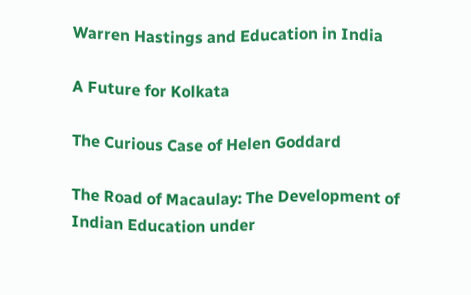Warren Hastings and Education in India

A Future for Kolkata

The Curious Case of Helen Goddard

The Road of Macaulay: The Development of Indian Education under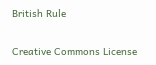British Rule

Creative Commons License